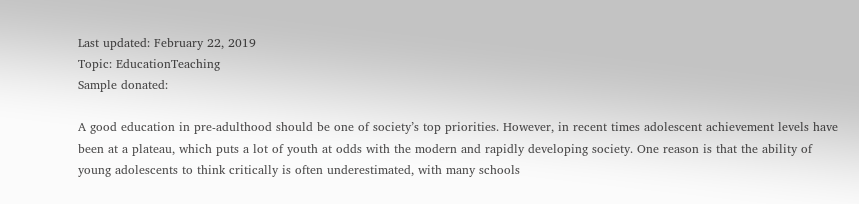Last updated: February 22, 2019
Topic: EducationTeaching
Sample donated:

A good education in pre-adulthood should be one of society’s top priorities. However, in recent times adolescent achievement levels have been at a plateau, which puts a lot of youth at odds with the modern and rapidly developing society. One reason is that the ability of young adolescents to think critically is often underestimated, with many schools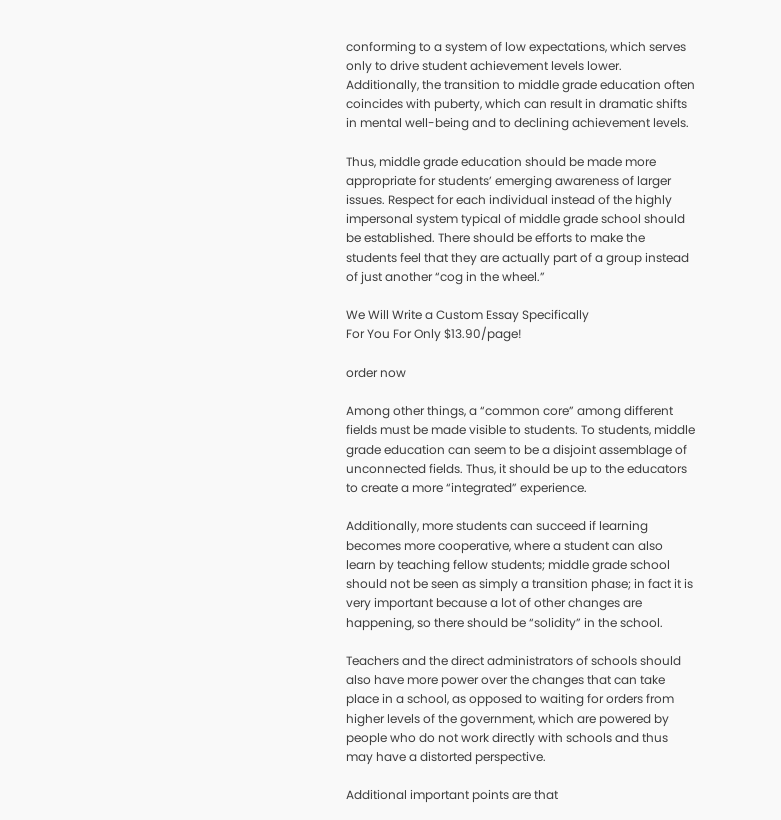conforming to a system of low expectations, which serves only to drive student achievement levels lower. Additionally, the transition to middle grade education often coincides with puberty, which can result in dramatic shifts in mental well-being and to declining achievement levels.

Thus, middle grade education should be made more appropriate for students’ emerging awareness of larger issues. Respect for each individual instead of the highly impersonal system typical of middle grade school should be established. There should be efforts to make the students feel that they are actually part of a group instead of just another “cog in the wheel.”

We Will Write a Custom Essay Specifically
For You For Only $13.90/page!

order now

Among other things, a “common core” among different fields must be made visible to students. To students, middle grade education can seem to be a disjoint assemblage of unconnected fields. Thus, it should be up to the educators to create a more “integrated” experience.

Additionally, more students can succeed if learning becomes more cooperative, where a student can also learn by teaching fellow students; middle grade school should not be seen as simply a transition phase; in fact it is very important because a lot of other changes are happening, so there should be “solidity” in the school.

Teachers and the direct administrators of schools should also have more power over the changes that can take place in a school, as opposed to waiting for orders from higher levels of the government, which are powered by people who do not work directly with schools and thus may have a distorted perspective.

Additional important points are that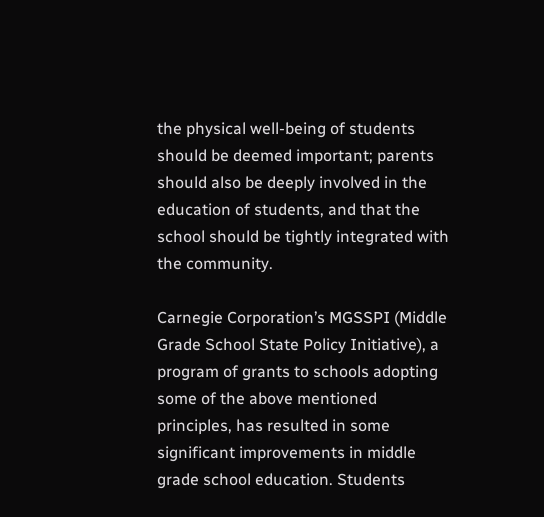the physical well-being of students should be deemed important; parents should also be deeply involved in the education of students, and that the school should be tightly integrated with the community.

Carnegie Corporation’s MGSSPI (Middle Grade School State Policy Initiative), a program of grants to schools adopting some of the above mentioned principles, has resulted in some significant improvements in middle grade school education. Students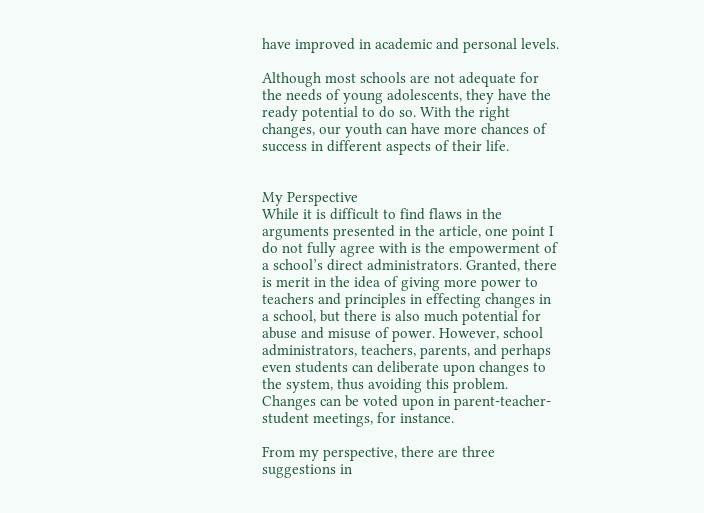have improved in academic and personal levels.

Although most schools are not adequate for the needs of young adolescents, they have the ready potential to do so. With the right changes, our youth can have more chances of success in different aspects of their life.


My Perspective
While it is difficult to find flaws in the arguments presented in the article, one point I do not fully agree with is the empowerment of a school’s direct administrators. Granted, there is merit in the idea of giving more power to teachers and principles in effecting changes in a school, but there is also much potential for abuse and misuse of power. However, school administrators, teachers, parents, and perhaps even students can deliberate upon changes to the system, thus avoiding this problem. Changes can be voted upon in parent-teacher-student meetings, for instance.

From my perspective, there are three suggestions in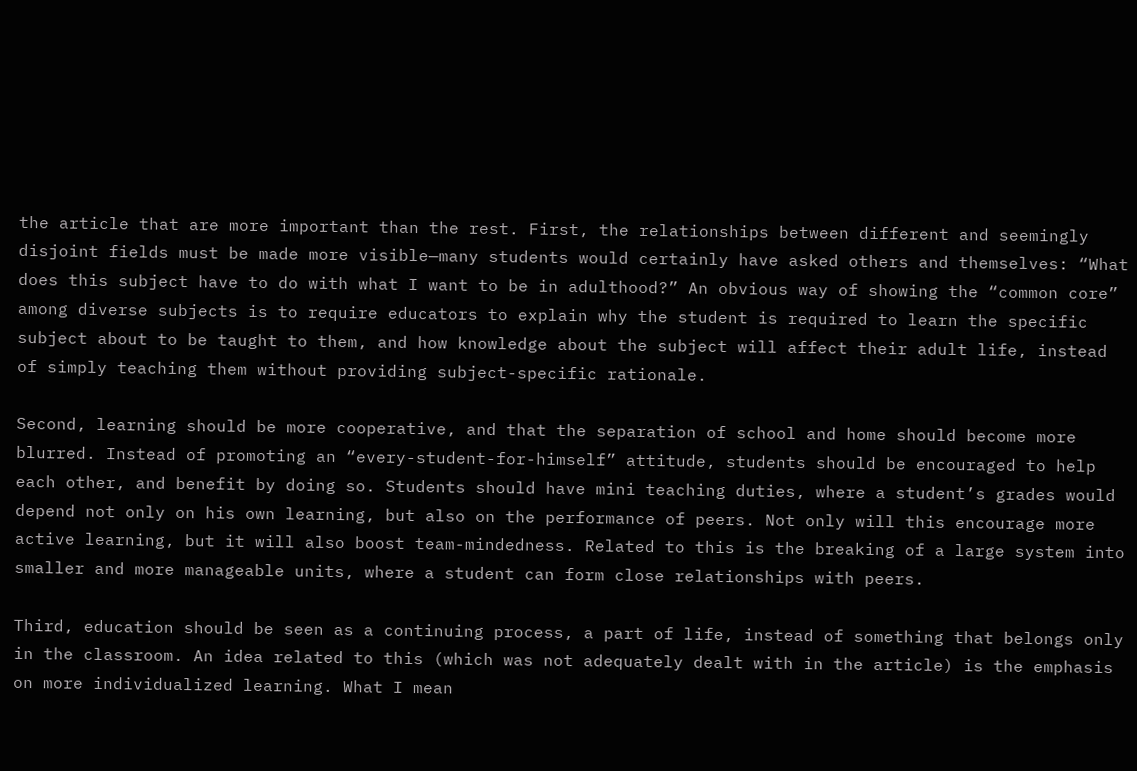the article that are more important than the rest. First, the relationships between different and seemingly disjoint fields must be made more visible—many students would certainly have asked others and themselves: “What does this subject have to do with what I want to be in adulthood?” An obvious way of showing the “common core” among diverse subjects is to require educators to explain why the student is required to learn the specific subject about to be taught to them, and how knowledge about the subject will affect their adult life, instead of simply teaching them without providing subject-specific rationale.

Second, learning should be more cooperative, and that the separation of school and home should become more blurred. Instead of promoting an “every-student-for-himself” attitude, students should be encouraged to help each other, and benefit by doing so. Students should have mini teaching duties, where a student’s grades would depend not only on his own learning, but also on the performance of peers. Not only will this encourage more active learning, but it will also boost team-mindedness. Related to this is the breaking of a large system into smaller and more manageable units, where a student can form close relationships with peers.

Third, education should be seen as a continuing process, a part of life, instead of something that belongs only in the classroom. An idea related to this (which was not adequately dealt with in the article) is the emphasis on more individualized learning. What I mean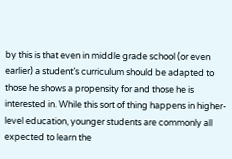by this is that even in middle grade school (or even earlier) a student’s curriculum should be adapted to those he shows a propensity for and those he is interested in. While this sort of thing happens in higher-level education, younger students are commonly all expected to learn the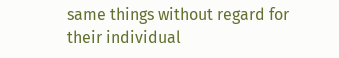same things without regard for their individual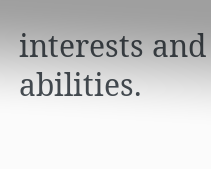interests and abilities.